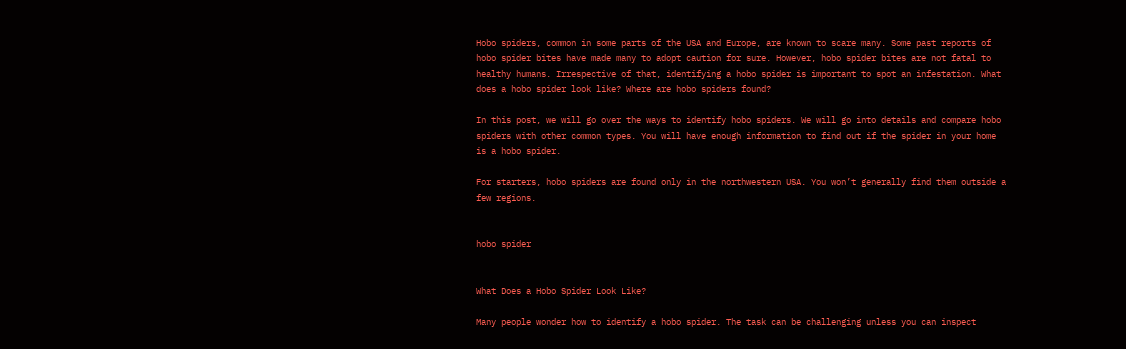Hobo spiders, common in some parts of the USA and Europe, are known to scare many. Some past reports of hobo spider bites have made many to adopt caution for sure. However, hobo spider bites are not fatal to healthy humans. Irrespective of that, identifying a hobo spider is important to spot an infestation. What does a hobo spider look like? Where are hobo spiders found?

In this post, we will go over the ways to identify hobo spiders. We will go into details and compare hobo spiders with other common types. You will have enough information to find out if the spider in your home is a hobo spider.

For starters, hobo spiders are found only in the northwestern USA. You won’t generally find them outside a few regions.


hobo spider


What Does a Hobo Spider Look Like?

Many people wonder how to identify a hobo spider. The task can be challenging unless you can inspect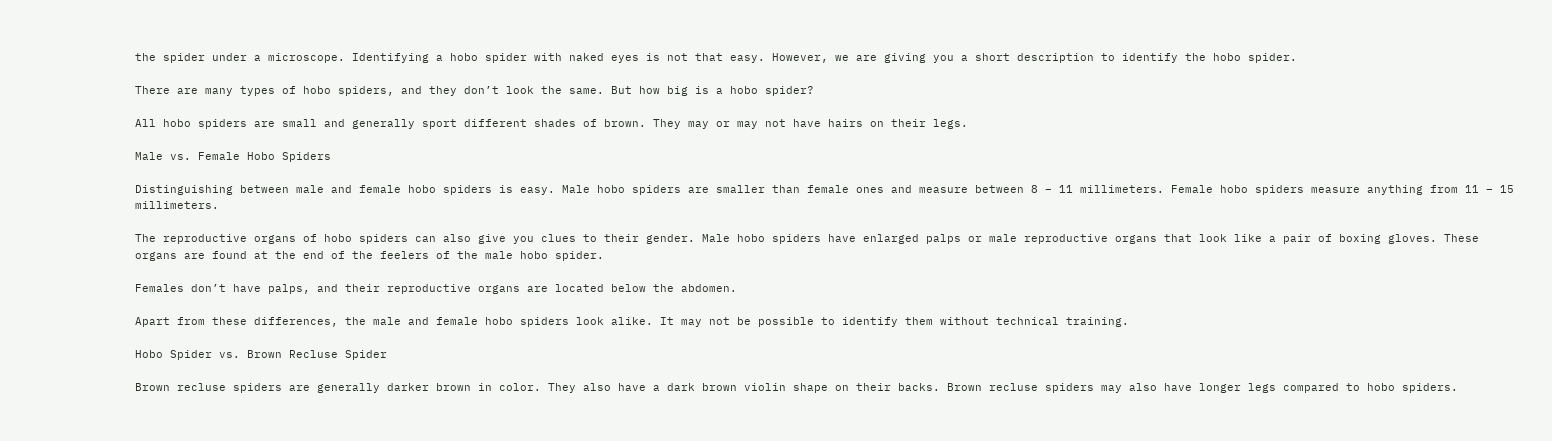the spider under a microscope. Identifying a hobo spider with naked eyes is not that easy. However, we are giving you a short description to identify the hobo spider.

There are many types of hobo spiders, and they don’t look the same. But how big is a hobo spider?

All hobo spiders are small and generally sport different shades of brown. They may or may not have hairs on their legs.

Male vs. Female Hobo Spiders

Distinguishing between male and female hobo spiders is easy. Male hobo spiders are smaller than female ones and measure between 8 – 11 millimeters. Female hobo spiders measure anything from 11 – 15 millimeters.

The reproductive organs of hobo spiders can also give you clues to their gender. Male hobo spiders have enlarged palps or male reproductive organs that look like a pair of boxing gloves. These organs are found at the end of the feelers of the male hobo spider.

Females don’t have palps, and their reproductive organs are located below the abdomen.

Apart from these differences, the male and female hobo spiders look alike. It may not be possible to identify them without technical training.

Hobo Spider vs. Brown Recluse Spider

Brown recluse spiders are generally darker brown in color. They also have a dark brown violin shape on their backs. Brown recluse spiders may also have longer legs compared to hobo spiders.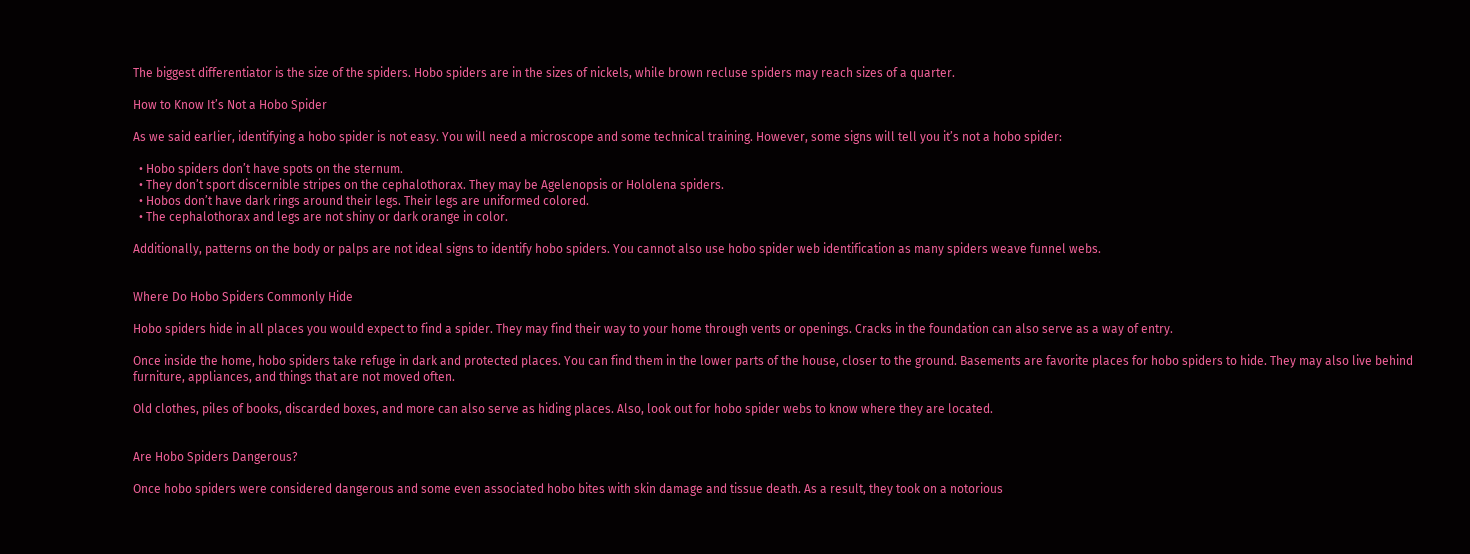The biggest differentiator is the size of the spiders. Hobo spiders are in the sizes of nickels, while brown recluse spiders may reach sizes of a quarter.

How to Know It’s Not a Hobo Spider

As we said earlier, identifying a hobo spider is not easy. You will need a microscope and some technical training. However, some signs will tell you it’s not a hobo spider:

  • Hobo spiders don’t have spots on the sternum.
  • They don’t sport discernible stripes on the cephalothorax. They may be Agelenopsis or Hololena spiders.
  • Hobos don’t have dark rings around their legs. Their legs are uniformed colored.
  • The cephalothorax and legs are not shiny or dark orange in color.

Additionally, patterns on the body or palps are not ideal signs to identify hobo spiders. You cannot also use hobo spider web identification as many spiders weave funnel webs.


Where Do Hobo Spiders Commonly Hide

Hobo spiders hide in all places you would expect to find a spider. They may find their way to your home through vents or openings. Cracks in the foundation can also serve as a way of entry.

Once inside the home, hobo spiders take refuge in dark and protected places. You can find them in the lower parts of the house, closer to the ground. Basements are favorite places for hobo spiders to hide. They may also live behind furniture, appliances, and things that are not moved often.

Old clothes, piles of books, discarded boxes, and more can also serve as hiding places. Also, look out for hobo spider webs to know where they are located.


Are Hobo Spiders Dangerous?

Once hobo spiders were considered dangerous and some even associated hobo bites with skin damage and tissue death. As a result, they took on a notorious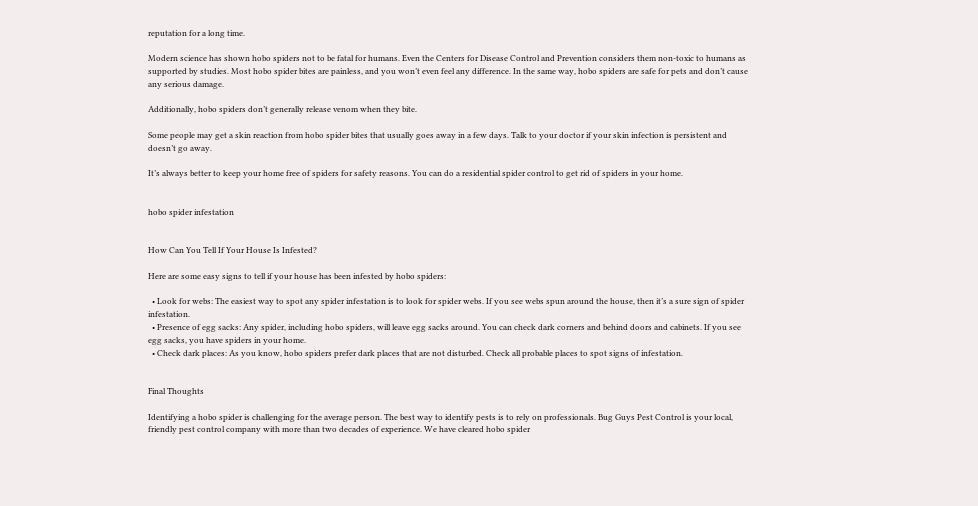reputation for a long time.

Modern science has shown hobo spiders not to be fatal for humans. Even the Centers for Disease Control and Prevention considers them non-toxic to humans as supported by studies. Most hobo spider bites are painless, and you won’t even feel any difference. In the same way, hobo spiders are safe for pets and don’t cause any serious damage.

Additionally, hobo spiders don’t generally release venom when they bite.

Some people may get a skin reaction from hobo spider bites that usually goes away in a few days. Talk to your doctor if your skin infection is persistent and doesn’t go away.

It’s always better to keep your home free of spiders for safety reasons. You can do a residential spider control to get rid of spiders in your home.


hobo spider infestation


How Can You Tell If Your House Is Infested?

Here are some easy signs to tell if your house has been infested by hobo spiders:

  • Look for webs: The easiest way to spot any spider infestation is to look for spider webs. If you see webs spun around the house, then it’s a sure sign of spider infestation.
  • Presence of egg sacks: Any spider, including hobo spiders, will leave egg sacks around. You can check dark corners and behind doors and cabinets. If you see egg sacks, you have spiders in your home.
  • Check dark places: As you know, hobo spiders prefer dark places that are not disturbed. Check all probable places to spot signs of infestation.


Final Thoughts

Identifying a hobo spider is challenging for the average person. The best way to identify pests is to rely on professionals. Bug Guys Pest Control is your local, friendly pest control company with more than two decades of experience. We have cleared hobo spider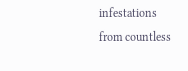infestations from countless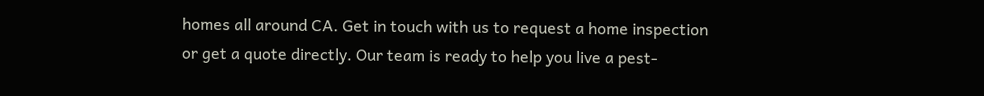homes all around CA. Get in touch with us to request a home inspection or get a quote directly. Our team is ready to help you live a pest-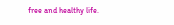free and healthy life.